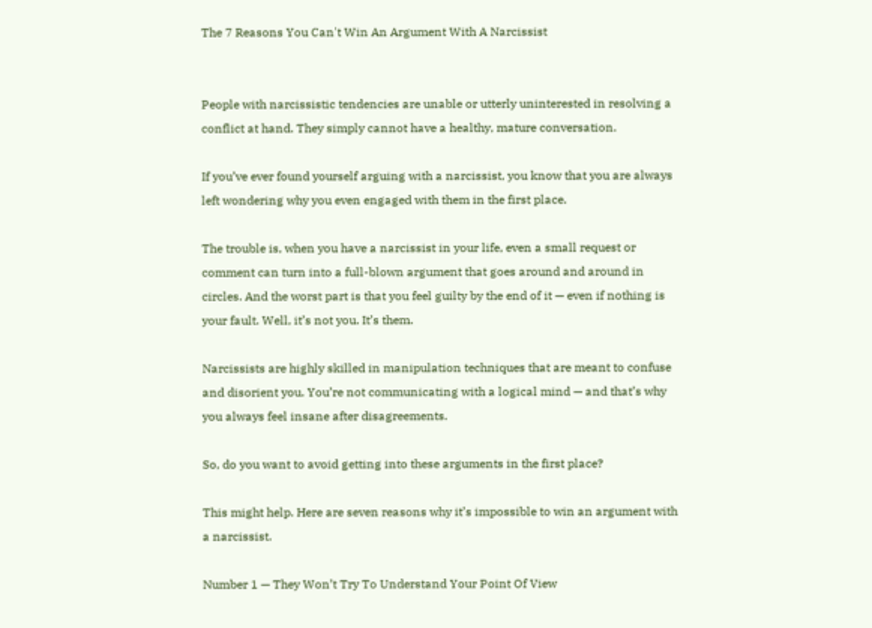The 7 Reasons You Can't Win An Argument With A Narcissist


People with narcissistic tendencies are unable or utterly uninterested in resolving a conflict at hand. They simply cannot have a healthy, mature conversation.

If you’ve ever found yourself arguing with a narcissist, you know that you are always left wondering why you even engaged with them in the first place.

The trouble is, when you have a narcissist in your life, even a small request or comment can turn into a full-blown argument that goes around and around in circles. And the worst part is that you feel guilty by the end of it — even if nothing is your fault. Well, it’s not you. It’s them.

Narcissists are highly skilled in manipulation techniques that are meant to confuse and disorient you. You’re not communicating with a logical mind — and that’s why you always feel insane after disagreements.

So, do you want to avoid getting into these arguments in the first place?

This might help. Here are seven reasons why it’s impossible to win an argument with a narcissist.

Number 1 — They Won’t Try To Understand Your Point Of View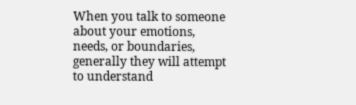When you talk to someone about your emotions, needs, or boundaries, generally they will attempt to understand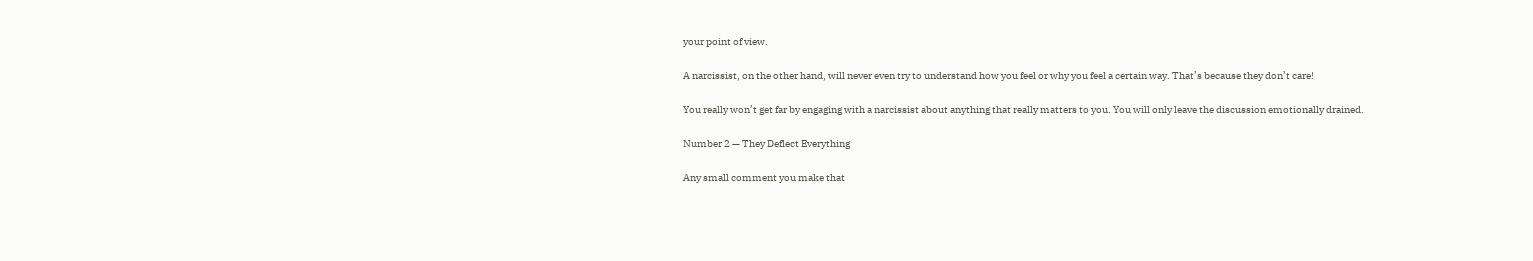your point of view.

A narcissist, on the other hand, will never even try to understand how you feel or why you feel a certain way. That’s because they don’t care!

You really won’t get far by engaging with a narcissist about anything that really matters to you. You will only leave the discussion emotionally drained.

Number 2 — They Deflect Everything

Any small comment you make that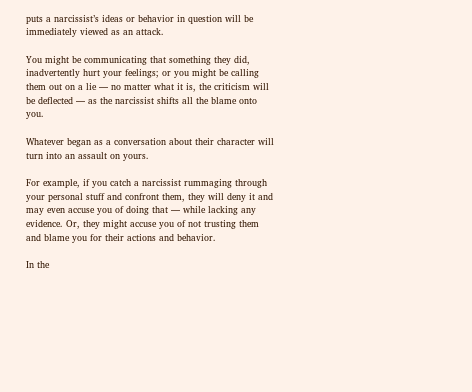puts a narcissist’s ideas or behavior in question will be immediately viewed as an attack.

You might be communicating that something they did, inadvertently hurt your feelings; or you might be calling them out on a lie — no matter what it is, the criticism will be deflected — as the narcissist shifts all the blame onto you.

Whatever began as a conversation about their character will turn into an assault on yours.

For example, if you catch a narcissist rummaging through your personal stuff and confront them, they will deny it and may even accuse you of doing that — while lacking any evidence. Or, they might accuse you of not trusting them and blame you for their actions and behavior.

In the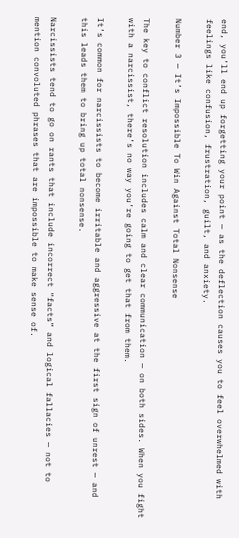end, you’ll end up forgetting your point — as the deflection causes you to feel overwhelmed with feelings like confusion, frustration, guilt, and anxiety.

Number 3 — It’s Impossible To Win Against Total Nonsense

The key to conflict resolution includes calm and clear communication — on both sides. When you fight with a narcissist, there’s no way you’re going to get that from them.

It’s common for narcissists to become irritable and aggressive at the first sign of unrest — and this leads them to bring up total nonsense.

Narcissists tend to go on rants that include incorrect “facts” and logical fallacies — not to mention convoluted phrases that are impossible to make sense of.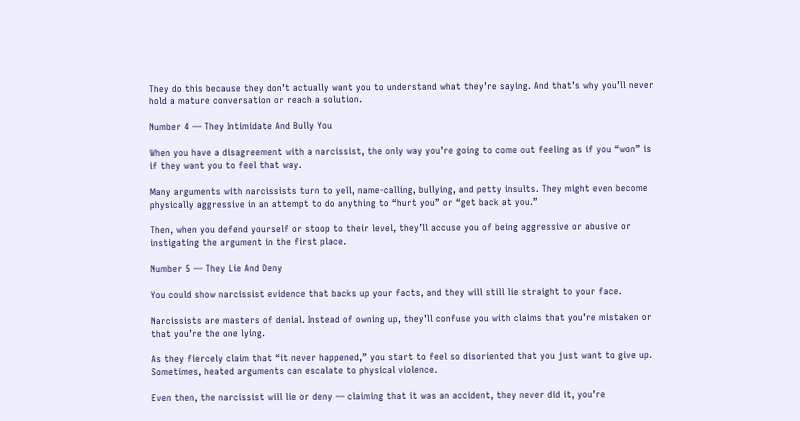They do this because they don’t actually want you to understand what they’re saying. And that’s why you’ll never hold a mature conversation or reach a solution.

Number 4 — They Intimidate And Bully You

When you have a disagreement with a narcissist, the only way you’re going to come out feeling as if you “won” is if they want you to feel that way.

Many arguments with narcissists turn to yell, name-calling, bullying, and petty insults. They might even become physically aggressive in an attempt to do anything to “hurt you” or “get back at you.”

Then, when you defend yourself or stoop to their level, they’ll accuse you of being aggressive or abusive or instigating the argument in the first place.

Number 5 — They Lie And Deny

You could show narcissist evidence that backs up your facts, and they will still lie straight to your face.

Narcissists are masters of denial. Instead of owning up, they’ll confuse you with claims that you’re mistaken or that you’re the one lying.

As they fiercely claim that “it never happened,” you start to feel so disoriented that you just want to give up. Sometimes, heated arguments can escalate to physical violence.

Even then, the narcissist will lie or deny — claiming that it was an accident, they never did it, you’re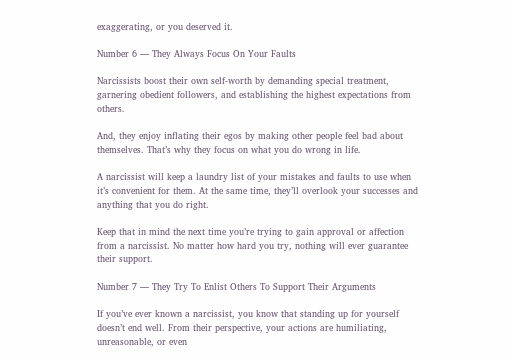exaggerating, or you deserved it.

Number 6 — They Always Focus On Your Faults

Narcissists boost their own self-worth by demanding special treatment, garnering obedient followers, and establishing the highest expectations from others.

And, they enjoy inflating their egos by making other people feel bad about themselves. That’s why they focus on what you do wrong in life.

A narcissist will keep a laundry list of your mistakes and faults to use when it’s convenient for them. At the same time, they’ll overlook your successes and anything that you do right.

Keep that in mind the next time you’re trying to gain approval or affection from a narcissist. No matter how hard you try, nothing will ever guarantee their support.

Number 7 — They Try To Enlist Others To Support Their Arguments

If you’ve ever known a narcissist, you know that standing up for yourself doesn’t end well. From their perspective, your actions are humiliating, unreasonable, or even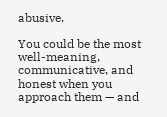abusive.

You could be the most well-meaning, communicative, and honest when you approach them — and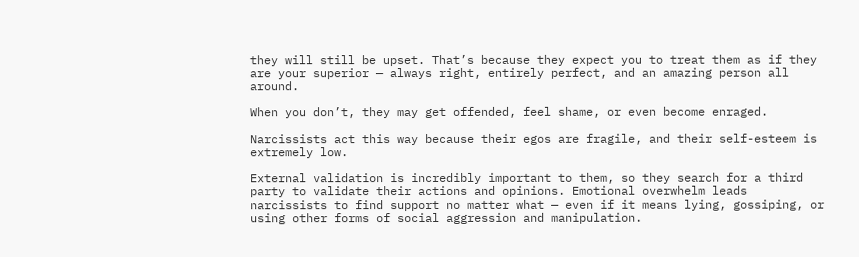they will still be upset. That’s because they expect you to treat them as if they are your superior — always right, entirely perfect, and an amazing person all around.

When you don’t, they may get offended, feel shame, or even become enraged.

Narcissists act this way because their egos are fragile, and their self-esteem is extremely low.

External validation is incredibly important to them, so they search for a third party to validate their actions and opinions. Emotional overwhelm leads narcissists to find support no matter what — even if it means lying, gossiping, or using other forms of social aggression and manipulation.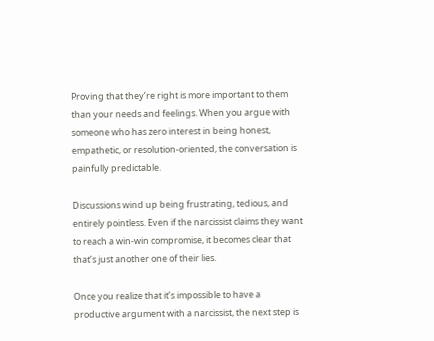Proving that they’re right is more important to them than your needs and feelings. When you argue with someone who has zero interest in being honest, empathetic, or resolution-oriented, the conversation is painfully predictable.

Discussions wind up being frustrating, tedious, and entirely pointless. Even if the narcissist claims they want to reach a win-win compromise, it becomes clear that that’s just another one of their lies.

Once you realize that it’s impossible to have a productive argument with a narcissist, the next step is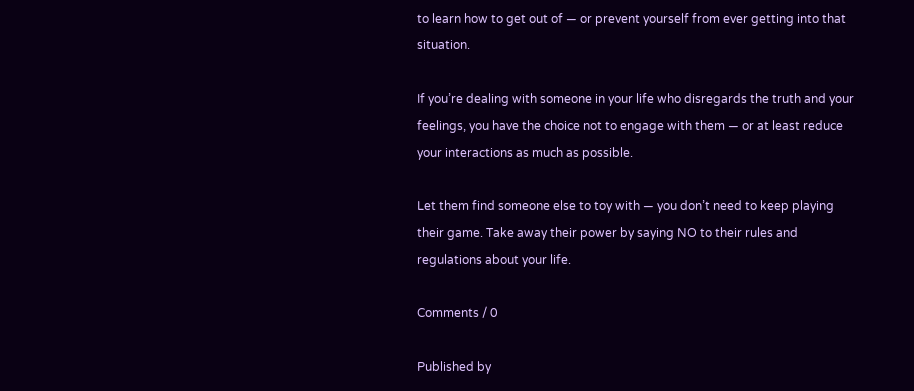to learn how to get out of — or prevent yourself from ever getting into that situation.

If you’re dealing with someone in your life who disregards the truth and your feelings, you have the choice not to engage with them — or at least reduce your interactions as much as possible.

Let them find someone else to toy with — you don’t need to keep playing their game. Take away their power by saying NO to their rules and regulations about your life.

Comments / 0

Published by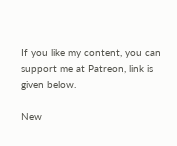If you like my content, you can support me at Patreon, link is given below.

New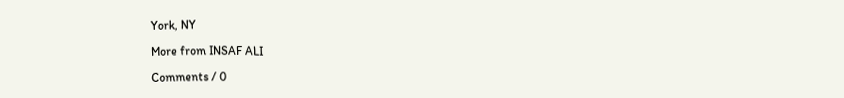York, NY

More from INSAF ALI

Comments / 0